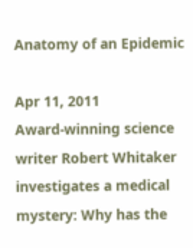Anatomy of an Epidemic

Apr 11, 2011
Award-winning science writer Robert Whitaker investigates a medical mystery: Why has the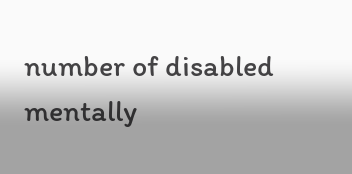number of disabled mentally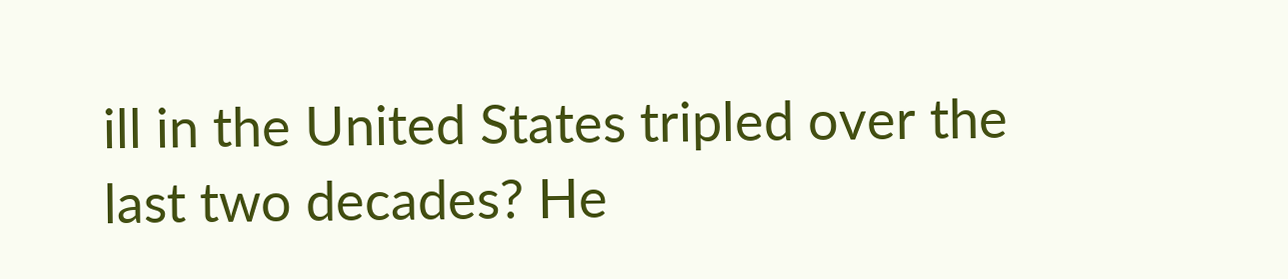ill in the United States tripled over the last two decades? He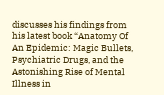discusses his findings from his latest book “Anatomy Of An Epidemic: Magic Bullets, Psychiatric Drugs, and the Astonishing Rise of Mental Illness in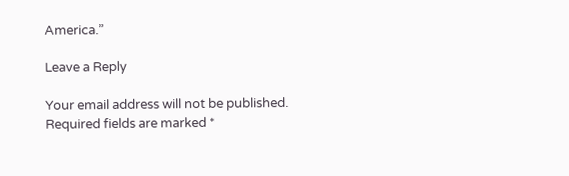America.”

Leave a Reply

Your email address will not be published. Required fields are marked *